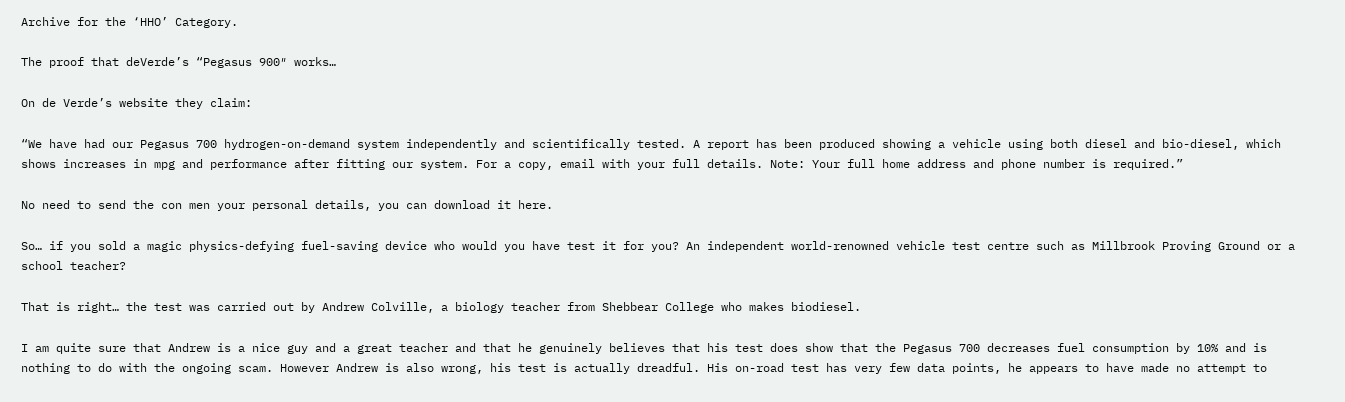Archive for the ‘HHO’ Category.

The proof that deVerde’s “Pegasus 900″ works…

On de Verde’s website they claim:

“We have had our Pegasus 700 hydrogen-on-demand system independently and scientifically tested. A report has been produced showing a vehicle using both diesel and bio-diesel, which shows increases in mpg and performance after fitting our system. For a copy, email with your full details. Note: Your full home address and phone number is required.”

No need to send the con men your personal details, you can download it here.

So… if you sold a magic physics-defying fuel-saving device who would you have test it for you? An independent world-renowned vehicle test centre such as Millbrook Proving Ground or a school teacher?

That is right… the test was carried out by Andrew Colville, a biology teacher from Shebbear College who makes biodiesel.

I am quite sure that Andrew is a nice guy and a great teacher and that he genuinely believes that his test does show that the Pegasus 700 decreases fuel consumption by 10% and is nothing to do with the ongoing scam. However Andrew is also wrong, his test is actually dreadful. His on-road test has very few data points, he appears to have made no attempt to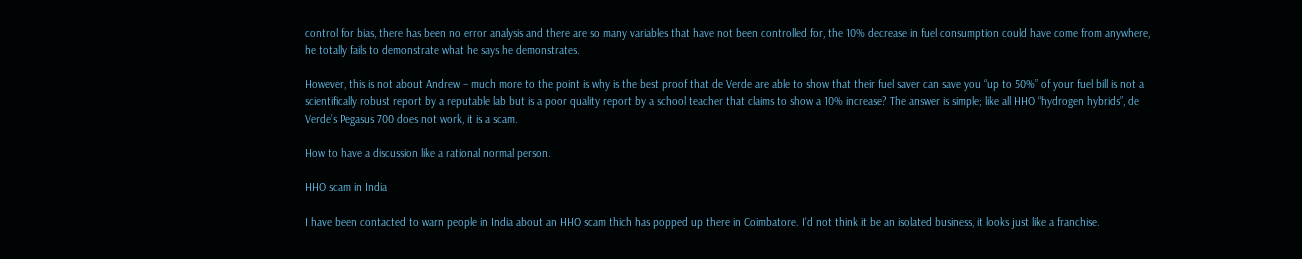control for bias, there has been no error analysis and there are so many variables that have not been controlled for, the 10% decrease in fuel consumption could have come from anywhere, he totally fails to demonstrate what he says he demonstrates.

However, this is not about Andrew – much more to the point is why is the best proof that de Verde are able to show that their fuel saver can save you “up to 50%” of your fuel bill is not a scientifically robust report by a reputable lab but is a poor quality report by a school teacher that claims to show a 10% increase? The answer is simple; like all HHO “hydrogen hybrids”, de Verde’s Pegasus 700 does not work, it is a scam.

How to have a discussion like a rational normal person.

HHO scam in India

I have been contacted to warn people in India about an HHO scam thich has popped up there in Coimbatore. I’d not think it be an isolated business, it looks just like a franchise.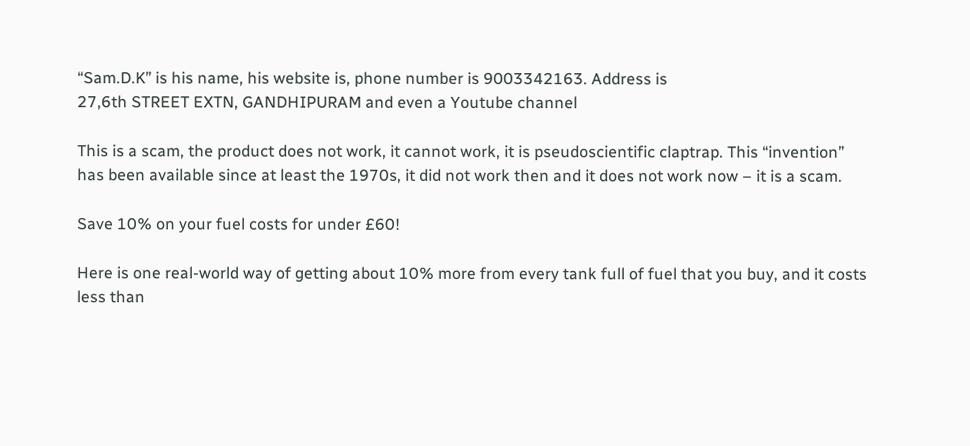“Sam.D.K” is his name, his website is, phone number is 9003342163. Address is
27,6th STREET EXTN, GANDHIPURAM and even a Youtube channel

This is a scam, the product does not work, it cannot work, it is pseudoscientific claptrap. This “invention” has been available since at least the 1970s, it did not work then and it does not work now – it is a scam.

Save 10% on your fuel costs for under £60!

Here is one real-world way of getting about 10% more from every tank full of fuel that you buy, and it costs less than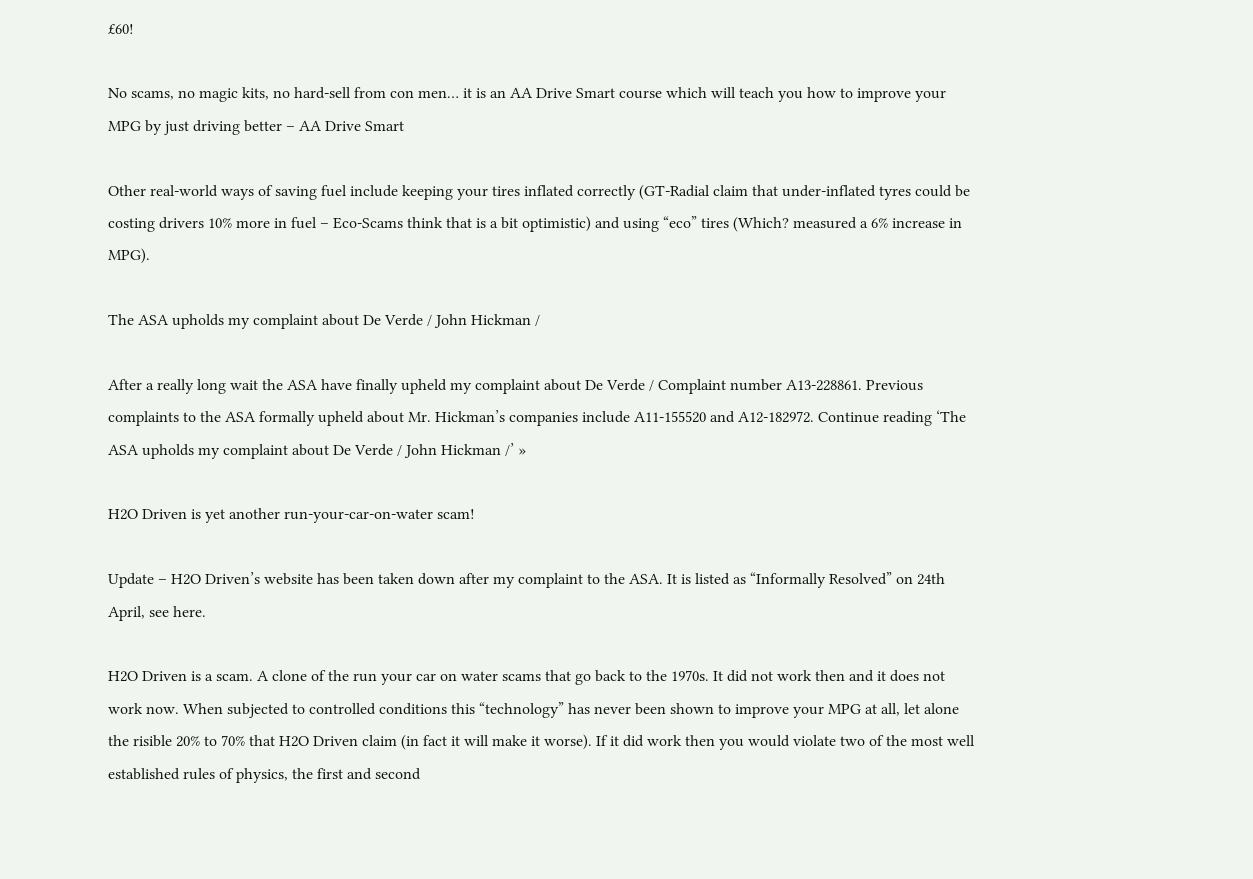£60!

No scams, no magic kits, no hard-sell from con men… it is an AA Drive Smart course which will teach you how to improve your MPG by just driving better – AA Drive Smart

Other real-world ways of saving fuel include keeping your tires inflated correctly (GT-Radial claim that under-inflated tyres could be costing drivers 10% more in fuel – Eco-Scams think that is a bit optimistic) and using “eco” tires (Which? measured a 6% increase in MPG).

The ASA upholds my complaint about De Verde / John Hickman /

After a really long wait the ASA have finally upheld my complaint about De Verde / Complaint number A13-228861. Previous complaints to the ASA formally upheld about Mr. Hickman’s companies include A11-155520 and A12-182972. Continue reading ‘The ASA upholds my complaint about De Verde / John Hickman /’ »

H2O Driven is yet another run-your-car-on-water scam!

Update – H2O Driven’s website has been taken down after my complaint to the ASA. It is listed as “Informally Resolved” on 24th April, see here.

H2O Driven is a scam. A clone of the run your car on water scams that go back to the 1970s. It did not work then and it does not work now. When subjected to controlled conditions this “technology” has never been shown to improve your MPG at all, let alone the risible 20% to 70% that H2O Driven claim (in fact it will make it worse). If it did work then you would violate two of the most well established rules of physics, the first and second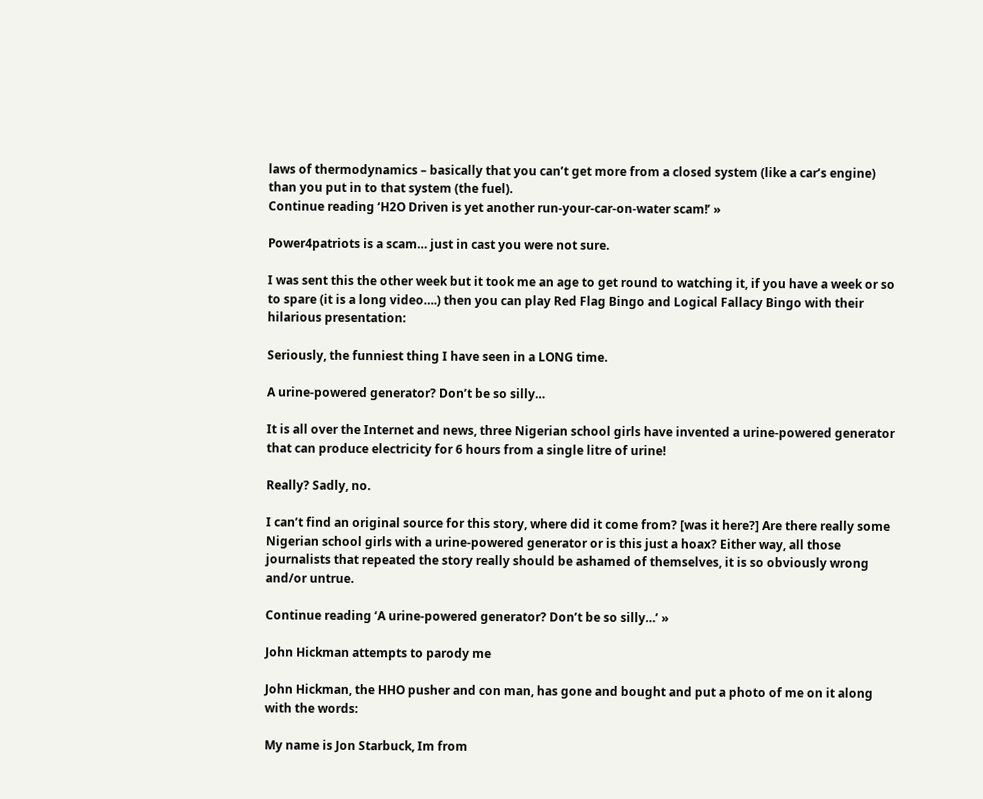laws of thermodynamics – basically that you can’t get more from a closed system (like a car’s engine) than you put in to that system (the fuel).
Continue reading ‘H2O Driven is yet another run-your-car-on-water scam!’ »

Power4patriots is a scam… just in cast you were not sure.

I was sent this the other week but it took me an age to get round to watching it, if you have a week or so to spare (it is a long video….) then you can play Red Flag Bingo and Logical Fallacy Bingo with their hilarious presentation:

Seriously, the funniest thing I have seen in a LONG time.

A urine-powered generator? Don’t be so silly…

It is all over the Internet and news, three Nigerian school girls have invented a urine-powered generator that can produce electricity for 6 hours from a single litre of urine!

Really? Sadly, no.

I can’t find an original source for this story, where did it come from? [was it here?] Are there really some Nigerian school girls with a urine-powered generator or is this just a hoax? Either way, all those journalists that repeated the story really should be ashamed of themselves, it is so obviously wrong and/or untrue.

Continue reading ‘A urine-powered generator? Don’t be so silly…’ »

John Hickman attempts to parody me

John Hickman, the HHO pusher and con man, has gone and bought and put a photo of me on it along with the words:

My name is Jon Starbuck, Im from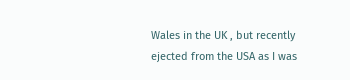Wales in the UK , but recently ejected from the USA as I was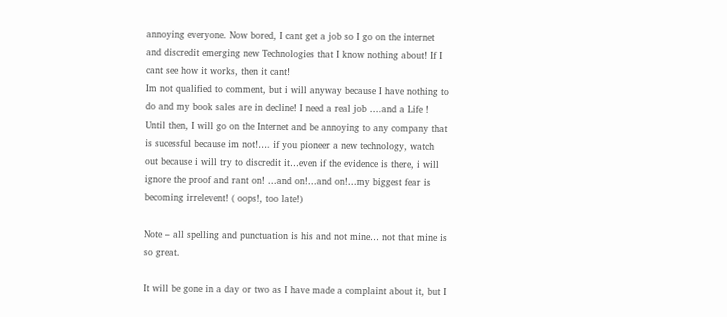annoying everyone. Now bored, I cant get a job so I go on the internet and discredit emerging new Technologies that I know nothing about! If I cant see how it works, then it cant!
Im not qualified to comment, but i will anyway because I have nothing to do and my book sales are in decline! I need a real job ….and a Life ! Until then, I will go on the Internet and be annoying to any company that is sucessful because im not!…. if you pioneer a new technology, watch out because i will try to discredit it…even if the evidence is there, i will ignore the proof and rant on! …and on!…and on!…my biggest fear is becoming irrelevent! ( oops!, too late!)

Note – all spelling and punctuation is his and not mine… not that mine is so great.

It will be gone in a day or two as I have made a complaint about it, but I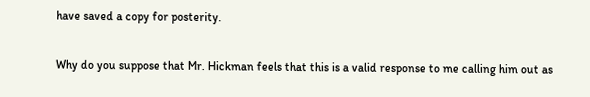have saved a copy for posterity.

Why do you suppose that Mr. Hickman feels that this is a valid response to me calling him out as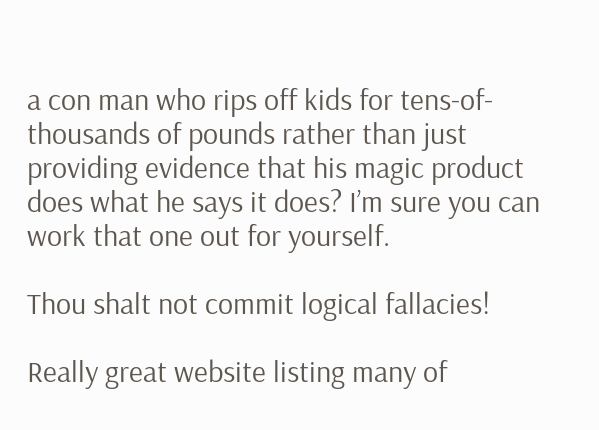a con man who rips off kids for tens-of-thousands of pounds rather than just providing evidence that his magic product does what he says it does? I’m sure you can work that one out for yourself.

Thou shalt not commit logical fallacies!

Really great website listing many of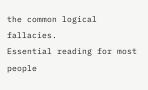the common logical fallacies.
Essential reading for most people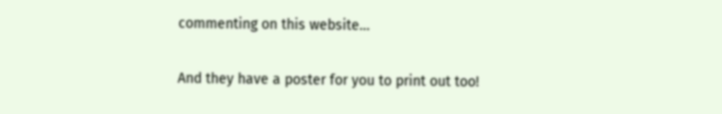commenting on this website…

And they have a poster for you to print out too!